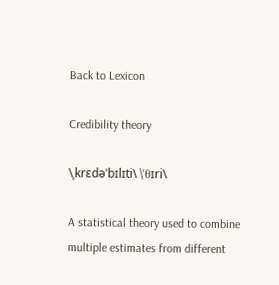Back to Lexicon

Credibility theory

\ˌkrɛdəˈbɪlɪti\ \ˈθɪri\

A statistical theory used to combine multiple estimates from different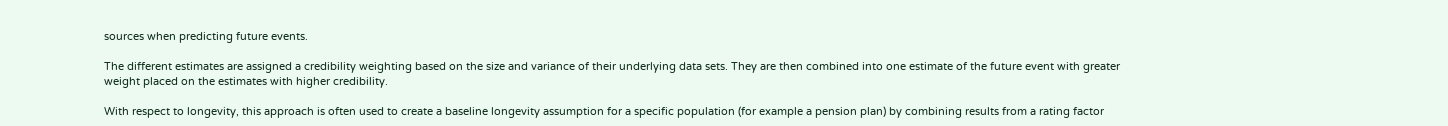sources when predicting future events.

The different estimates are assigned a credibility weighting based on the size and variance of their underlying data sets. They are then combined into one estimate of the future event with greater weight placed on the estimates with higher credibility.

With respect to longevity, this approach is often used to create a baseline longevity assumption for a specific population (for example a pension plan) by combining results from a rating factor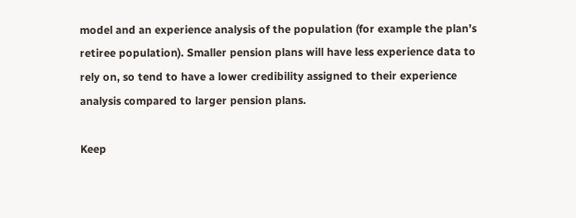model and an experience analysis of the population (for example the plan’s retiree population). Smaller pension plans will have less experience data to rely on, so tend to have a lower credibility assigned to their experience analysis compared to larger pension plans.

Keep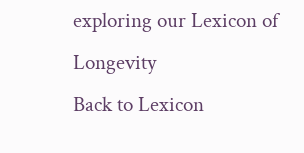exploring our Lexicon of Longevity
Back to Lexicon